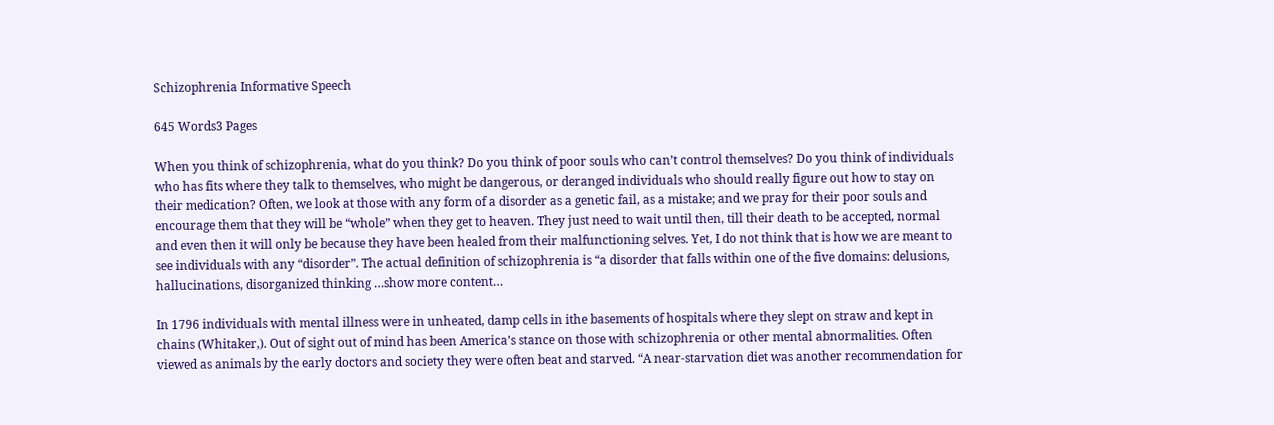Schizophrenia Informative Speech

645 Words3 Pages

When you think of schizophrenia, what do you think? Do you think of poor souls who can’t control themselves? Do you think of individuals who has fits where they talk to themselves, who might be dangerous, or deranged individuals who should really figure out how to stay on their medication? Often, we look at those with any form of a disorder as a genetic fail, as a mistake; and we pray for their poor souls and encourage them that they will be “whole” when they get to heaven. They just need to wait until then, till their death to be accepted, normal and even then it will only be because they have been healed from their malfunctioning selves. Yet, I do not think that is how we are meant to see individuals with any “disorder”. The actual definition of schizophrenia is “a disorder that falls within one of the five domains: delusions, hallucinations, disorganized thinking …show more content…

In 1796 individuals with mental illness were in unheated, damp cells in ithe basements of hospitals where they slept on straw and kept in chains (Whitaker,). Out of sight out of mind has been America’s stance on those with schizophrenia or other mental abnormalities. Often viewed as animals by the early doctors and society they were often beat and starved. “A near-starvation diet was another recommendation for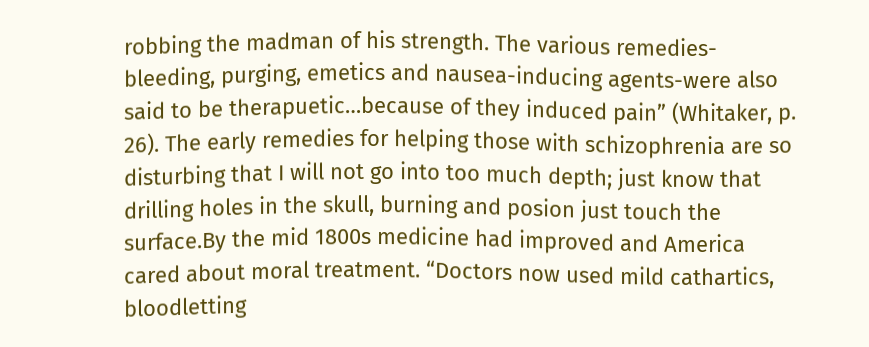robbing the madman of his strength. The various remedies-bleeding, purging, emetics and nausea-inducing agents-were also said to be therapuetic…because of they induced pain” (Whitaker, p. 26). The early remedies for helping those with schizophrenia are so disturbing that I will not go into too much depth; just know that drilling holes in the skull, burning and posion just touch the surface.By the mid 1800s medicine had improved and America cared about moral treatment. “Doctors now used mild cathartics, bloodletting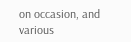on occasion, and various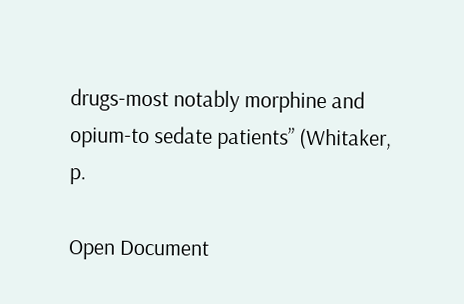drugs-most notably morphine and opium-to sedate patients” (Whitaker, p.

Open Document